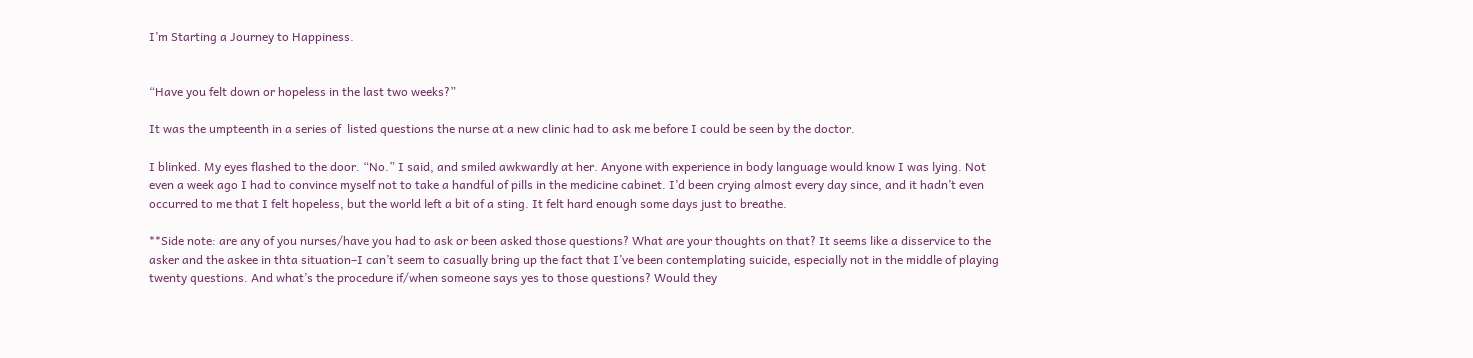I’m Starting a Journey to Happiness.


“Have you felt down or hopeless in the last two weeks?”

It was the umpteenth in a series of  listed questions the nurse at a new clinic had to ask me before I could be seen by the doctor.

I blinked. My eyes flashed to the door. “No.” I said, and smiled awkwardly at her. Anyone with experience in body language would know I was lying. Not even a week ago I had to convince myself not to take a handful of pills in the medicine cabinet. I’d been crying almost every day since, and it hadn’t even occurred to me that I felt hopeless, but the world left a bit of a sting. It felt hard enough some days just to breathe.

**Side note: are any of you nurses/have you had to ask or been asked those questions? What are your thoughts on that? It seems like a disservice to the asker and the askee in thta situation–I can’t seem to casually bring up the fact that I’ve been contemplating suicide, especially not in the middle of playing twenty questions. And what’s the procedure if/when someone says yes to those questions? Would they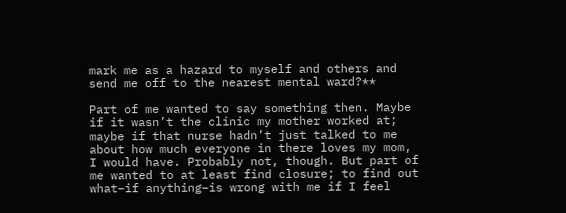mark me as a hazard to myself and others and send me off to the nearest mental ward?**

Part of me wanted to say something then. Maybe if it wasn’t the clinic my mother worked at; maybe if that nurse hadn’t just talked to me about how much everyone in there loves my mom, I would have. Probably not, though. But part of me wanted to at least find closure; to find out what–if anything–is wrong with me if I feel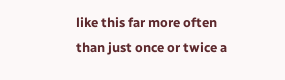like this far more often than just once or twice a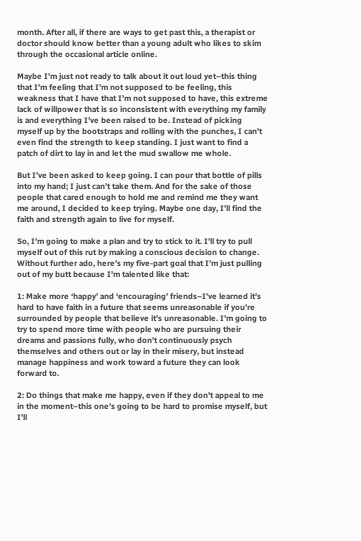month. After all, if there are ways to get past this, a therapist or doctor should know better than a young adult who likes to skim through the occasional article online.

Maybe I’m just not ready to talk about it out loud yet–this thing that I’m feeling that I’m not supposed to be feeling, this weakness that I have that I’m not supposed to have, this extreme lack of willpower that is so inconsistent with everything my family is and everything I’ve been raised to be. Instead of picking myself up by the bootstraps and rolling with the punches, I can’t even find the strength to keep standing. I just want to find a patch of dirt to lay in and let the mud swallow me whole.

But I’ve been asked to keep going. I can pour that bottle of pills into my hand; I just can’t take them. And for the sake of those people that cared enough to hold me and remind me they want me around, I decided to keep trying. Maybe one day, I’ll find the faith and strength again to live for myself.

So, I’m going to make a plan and try to stick to it. I’ll try to pull myself out of this rut by making a conscious decision to change. Without further ado, here’s my five-part goal that I’m just pulling out of my butt because I’m talented like that:

1: Make more ‘happy’ and ‘encouraging’ friends–I’ve learned it’s hard to have faith in a future that seems unreasonable if you’re surrounded by people that believe it’s unreasonable. I’m going to try to spend more time with people who are pursuing their dreams and passions fully, who don’t continuously psych themselves and others out or lay in their misery, but instead manage happiness and work toward a future they can look forward to.

2: Do things that make me happy, even if they don’t appeal to me in the moment–this one’s going to be hard to promise myself, but I’ll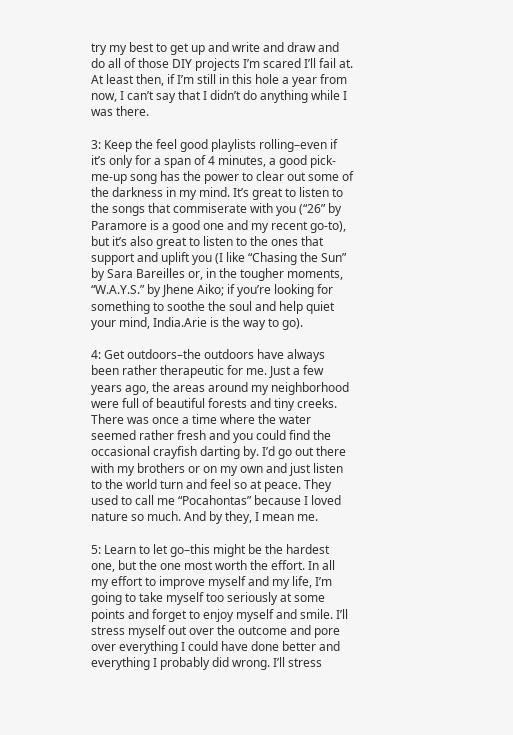try my best to get up and write and draw and do all of those DIY projects I’m scared I’ll fail at. At least then, if I’m still in this hole a year from now, I can’t say that I didn’t do anything while I was there.

3: Keep the feel good playlists rolling–even if it’s only for a span of 4 minutes, a good pick-me-up song has the power to clear out some of the darkness in my mind. It’s great to listen to the songs that commiserate with you (“26” by Paramore is a good one and my recent go-to), but it’s also great to listen to the ones that support and uplift you (I like “Chasing the Sun” by Sara Bareilles or, in the tougher moments, “W.A.Y.S.” by Jhene Aiko; if you’re looking for something to soothe the soul and help quiet your mind, India.Arie is the way to go).

4: Get outdoors–the outdoors have always been rather therapeutic for me. Just a few years ago, the areas around my neighborhood were full of beautiful forests and tiny creeks. There was once a time where the water seemed rather fresh and you could find the occasional crayfish darting by. I’d go out there with my brothers or on my own and just listen to the world turn and feel so at peace. They used to call me “Pocahontas” because I loved nature so much. And by they, I mean me.

5: Learn to let go–this might be the hardest one, but the one most worth the effort. In all my effort to improve myself and my life, I’m going to take myself too seriously at some points and forget to enjoy myself and smile. I’ll stress myself out over the outcome and pore over everything I could have done better and everything I probably did wrong. I’ll stress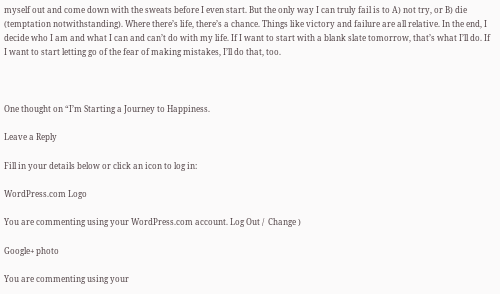myself out and come down with the sweats before I even start. But the only way I can truly fail is to A) not try, or B) die (temptation notwithstanding). Where there’s life, there’s a chance. Things like victory and failure are all relative. In the end, I decide who I am and what I can and can’t do with my life. If I want to start with a blank slate tomorrow, that’s what I’ll do. If I want to start letting go of the fear of making mistakes, I’ll do that, too.



One thought on “I’m Starting a Journey to Happiness.

Leave a Reply

Fill in your details below or click an icon to log in:

WordPress.com Logo

You are commenting using your WordPress.com account. Log Out /  Change )

Google+ photo

You are commenting using your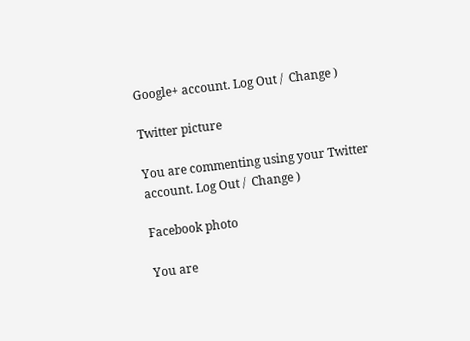Google+ account. Log Out /  Change )

Twitter picture

You are commenting using your Twitter account. Log Out /  Change )

Facebook photo

You are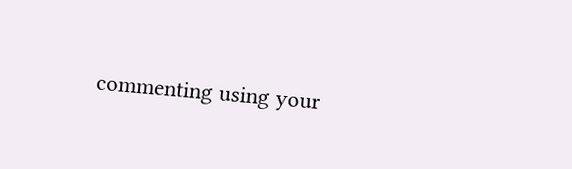commenting using your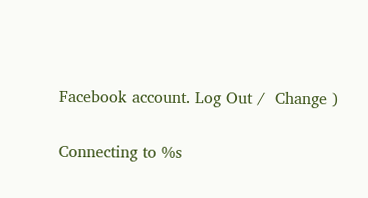Facebook account. Log Out /  Change )

Connecting to %s